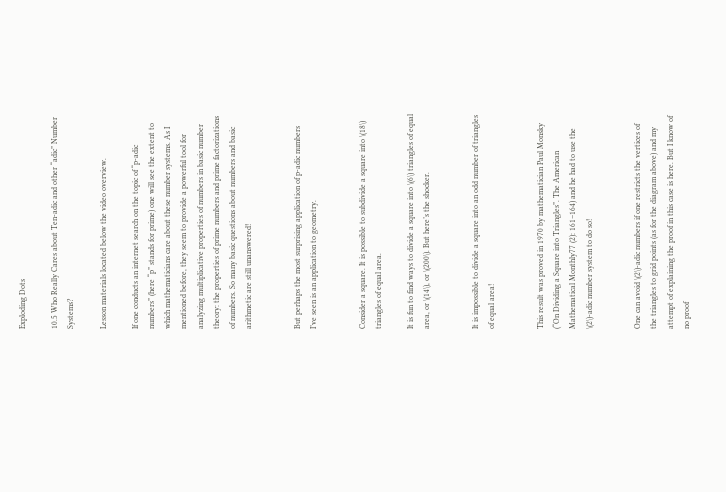Exploding Dots

10.5 Who Really Cares about Ten-adic and other “adic” Number Systems?

Lesson materials located below the video overview.

If one conducts an internet search on the topic of “p-adic numbers” (here “p” stands for prime) one will see the extent to which mathematicians care about these number systems. As I mentioned before, they seem to provide a powerful tool for analyzing multiplicative properties of numbers in basic number theory: the properties of prime numbers and prime factorizations of numbers. So many basic questions about numbers and basic arithmetic are still unanswered!


But perhaps the most surprising application of p-adic numbers I’ve seen is an application to geometry.


Consider a square. It is possible to subdivide a square into \(18\) triangles of equal area.

It is fun to find ways to divide a square into \(6\) triangles of equal area, or \(14\), or \(200\). But here’s the shocker.


It is impossible to divide a square into an odd number of triangles of equal area!


This result was proved in 1970 by mathematician Paul Monsky (“On Dividing a Square into Triangles”. The American Mathematical Monthly77 (2): 161–164) and he had to use the \(2\)-adic number system to do so!


One can avoid \(2\)-adic numbers if one restricts the vertices of the triangles to grid points (as for the diagram above) and my attempt of explaining the proof in this case is here. But I know of no proof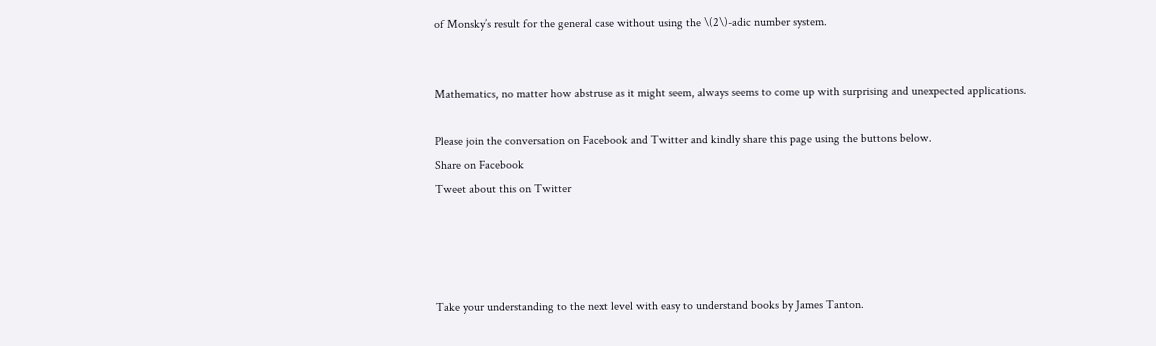of Monsky’s result for the general case without using the \(2\)-adic number system.


Mathematics, no matter how abstruse as it might seem, always seems to come up with surprising and unexpected applications.

Please join the conversation on Facebook and Twitter and kindly share this page using the buttons below.
Share on Facebook
Tweet about this on Twitter




Take your understanding to the next level with easy to understand books by James Tanton.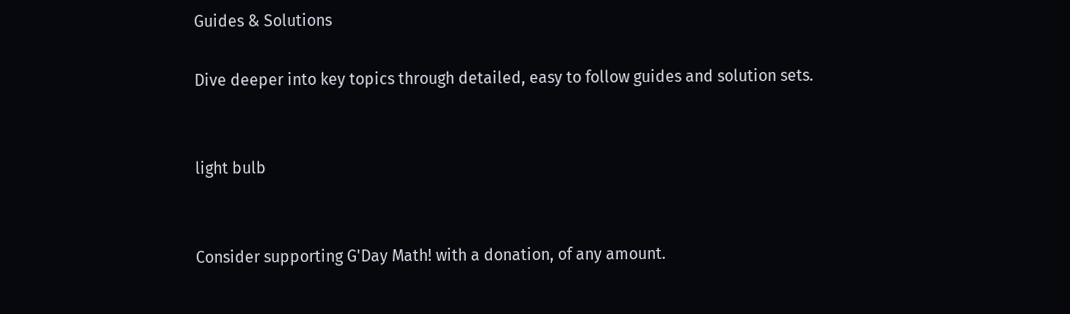Guides & Solutions

Dive deeper into key topics through detailed, easy to follow guides and solution sets.


light bulb


Consider supporting G'Day Math! with a donation, of any amount.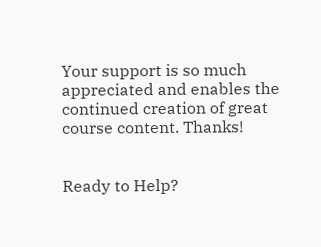Your support is so much appreciated and enables the continued creation of great course content. Thanks!


Ready to Help?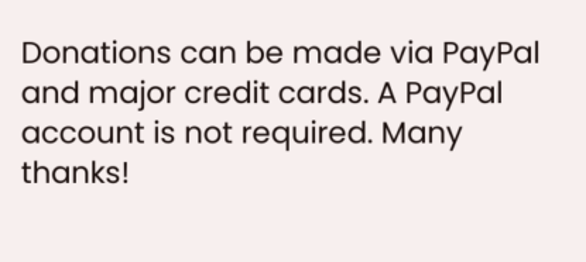Donations can be made via PayPal and major credit cards. A PayPal account is not required. Many thanks!